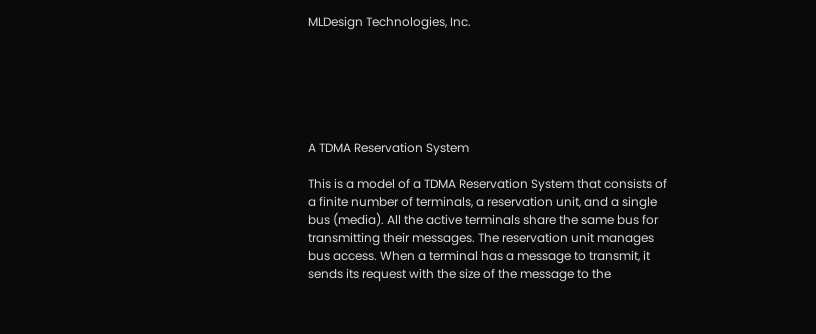MLDesign Technologies, Inc.






A TDMA Reservation System

This is a model of a TDMA Reservation System that consists of a finite number of terminals, a reservation unit, and a single bus (media). All the active terminals share the same bus for transmitting their messages. The reservation unit manages bus access. When a terminal has a message to transmit, it sends its request with the size of the message to the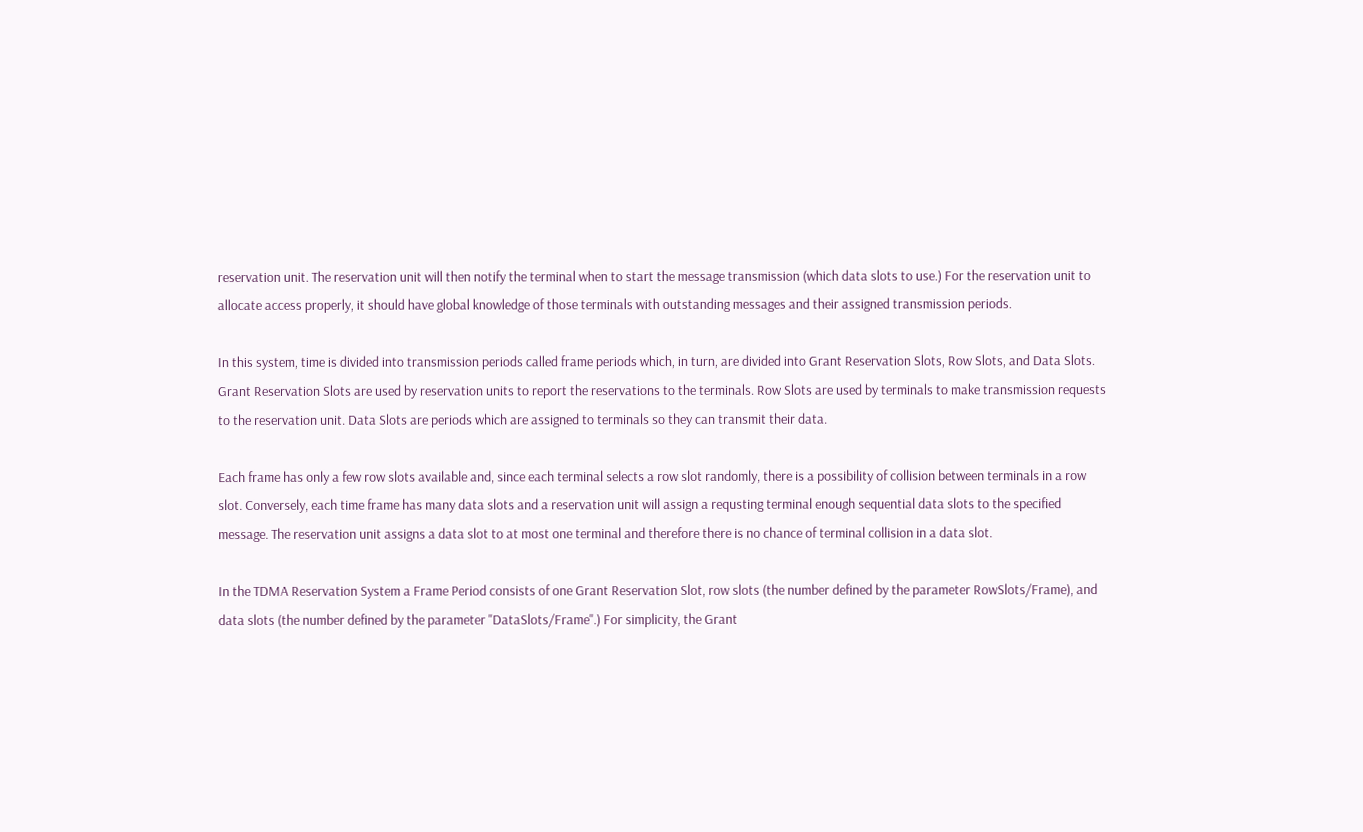reservation unit. The reservation unit will then notify the terminal when to start the message transmission (which data slots to use.) For the reservation unit to allocate access properly, it should have global knowledge of those terminals with outstanding messages and their assigned transmission periods.

In this system, time is divided into transmission periods called frame periods which, in turn, are divided into Grant Reservation Slots, Row Slots, and Data Slots. Grant Reservation Slots are used by reservation units to report the reservations to the terminals. Row Slots are used by terminals to make transmission requests to the reservation unit. Data Slots are periods which are assigned to terminals so they can transmit their data.

Each frame has only a few row slots available and, since each terminal selects a row slot randomly, there is a possibility of collision between terminals in a row slot. Conversely, each time frame has many data slots and a reservation unit will assign a requsting terminal enough sequential data slots to the specified message. The reservation unit assigns a data slot to at most one terminal and therefore there is no chance of terminal collision in a data slot.

In the TDMA Reservation System a Frame Period consists of one Grant Reservation Slot, row slots (the number defined by the parameter RowSlots/Frame), and data slots (the number defined by the parameter "DataSlots/Frame".) For simplicity, the Grant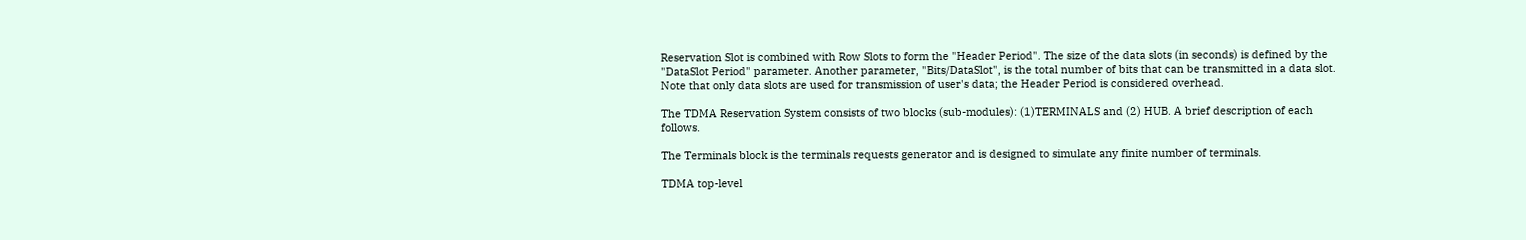Reservation Slot is combined with Row Slots to form the "Header Period". The size of the data slots (in seconds) is defined by the "DataSlot Period" parameter. Another parameter, "Bits/DataSlot", is the total number of bits that can be transmitted in a data slot. Note that only data slots are used for transmission of user's data; the Header Period is considered overhead.

The TDMA Reservation System consists of two blocks (sub-modules): (1)TERMINALS and (2) HUB. A brief description of each follows.

The Terminals block is the terminals requests generator and is designed to simulate any finite number of terminals.

TDMA top-level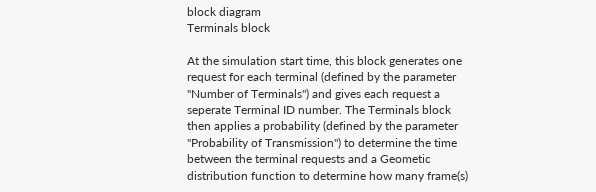block diagram
Terminals block

At the simulation start time, this block generates one request for each terminal (defined by the parameter "Number of Terminals") and gives each request a seperate Terminal ID number. The Terminals block then applies a probability (defined by the parameter "Probability of Transmission") to determine the time between the terminal requests and a Geometic distribution function to determine how many frame(s)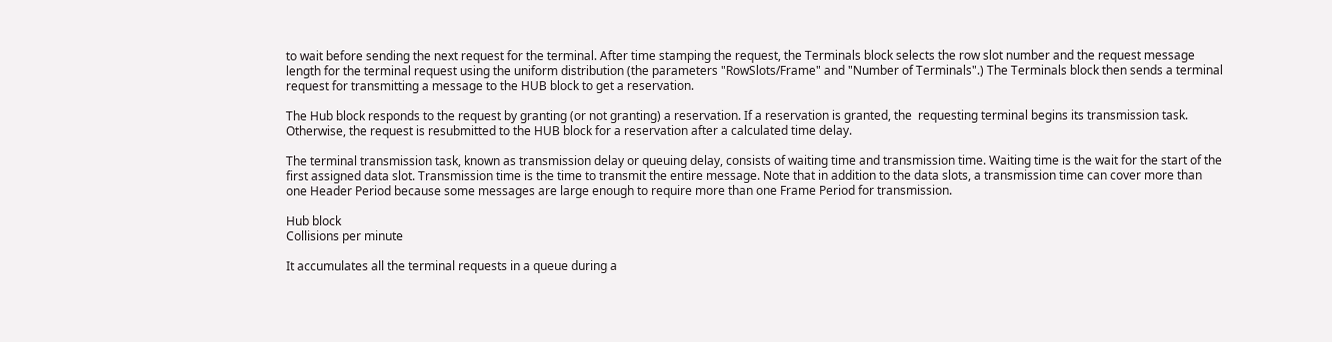to wait before sending the next request for the terminal. After time stamping the request, the Terminals block selects the row slot number and the request message length for the terminal request using the uniform distribution (the parameters "RowSlots/Frame" and "Number of Terminals".) The Terminals block then sends a terminal request for transmitting a message to the HUB block to get a reservation.

The Hub block responds to the request by granting (or not granting) a reservation. If a reservation is granted, the  requesting terminal begins its transmission task. Otherwise, the request is resubmitted to the HUB block for a reservation after a calculated time delay.

The terminal transmission task, known as transmission delay or queuing delay, consists of waiting time and transmission time. Waiting time is the wait for the start of the first assigned data slot. Transmission time is the time to transmit the entire message. Note that in addition to the data slots, a transmission time can cover more than one Header Period because some messages are large enough to require more than one Frame Period for transmission.

Hub block
Collisions per minute

It accumulates all the terminal requests in a queue during a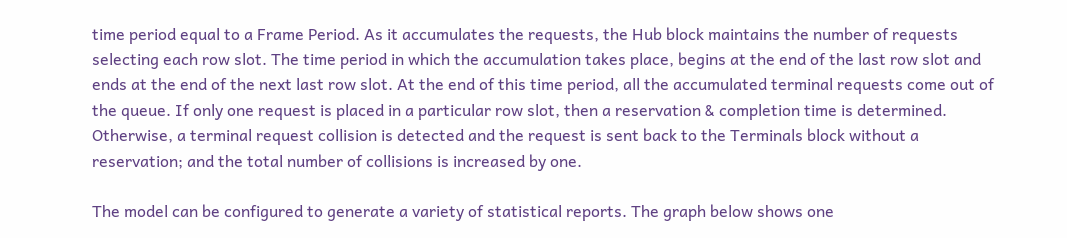time period equal to a Frame Period. As it accumulates the requests, the Hub block maintains the number of requests selecting each row slot. The time period in which the accumulation takes place, begins at the end of the last row slot and ends at the end of the next last row slot. At the end of this time period, all the accumulated terminal requests come out of the queue. If only one request is placed in a particular row slot, then a reservation & completion time is determined. Otherwise, a terminal request collision is detected and the request is sent back to the Terminals block without a reservation; and the total number of collisions is increased by one.

The model can be configured to generate a variety of statistical reports. The graph below shows one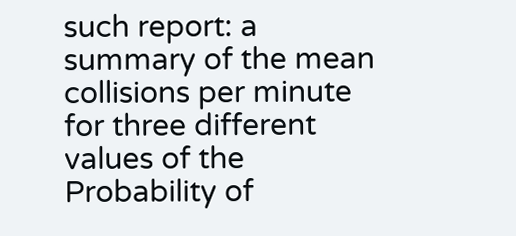such report: a summary of the mean collisions per minute for three different values of the Probability of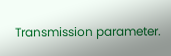Transmission parameter.